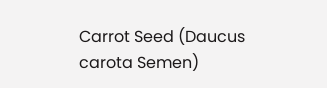Carrot Seed (Daucus carota Semen)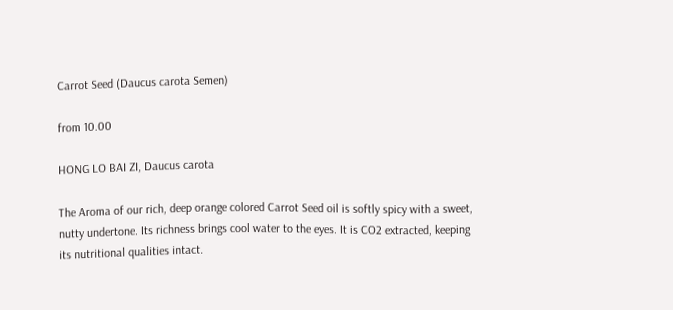Carrot Seed (Daucus carota Semen)

from 10.00

HONG LO BAI ZI, Daucus carota

The Aroma of our rich, deep orange colored Carrot Seed oil is softly spicy with a sweet, nutty undertone. Its richness brings cool water to the eyes. It is CO2 extracted, keeping its nutritional qualities intact.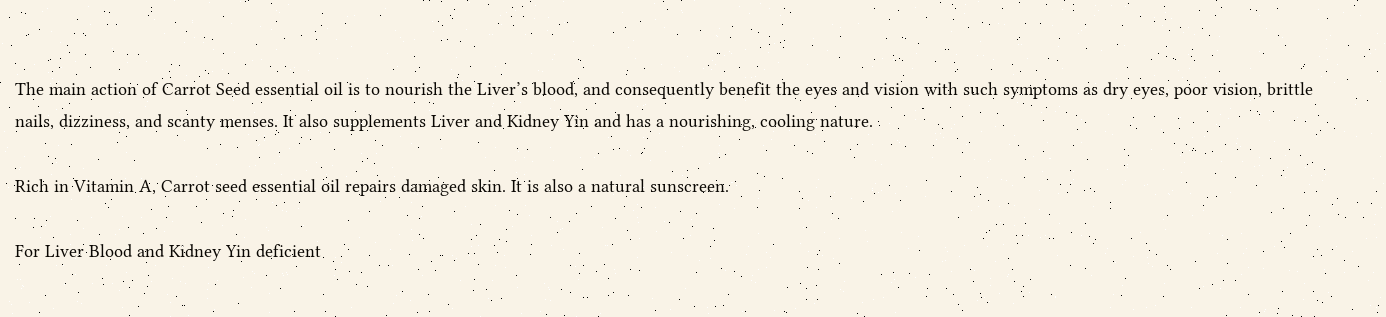The main action of Carrot Seed essential oil is to nourish the Liver’s blood, and consequently benefit the eyes and vision with such symptoms as dry eyes, poor vision, brittle nails, dizziness, and scanty menses. It also supplements Liver and Kidney Yin and has a nourishing, cooling nature.

Rich in Vitamin A, Carrot seed essential oil repairs damaged skin. It is also a natural sunscreen.

For Liver Blood and Kidney Yin deficient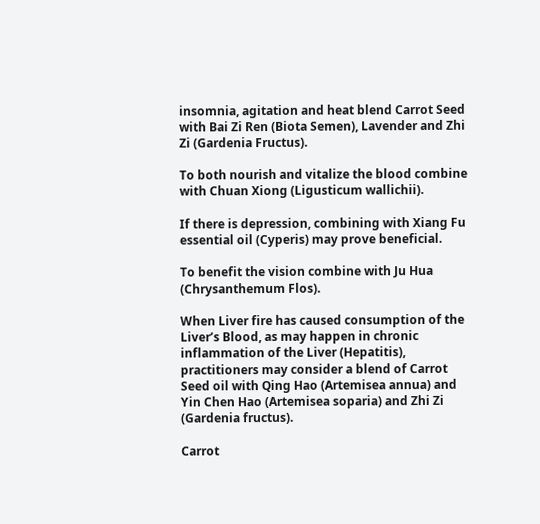insomnia, agitation and heat blend Carrot Seed with Bai Zi Ren (Biota Semen), Lavender and Zhi Zi (Gardenia Fructus).

To both nourish and vitalize the blood combine with Chuan Xiong (Ligusticum wallichii).

If there is depression, combining with Xiang Fu essential oil (Cyperis) may prove beneficial.

To benefit the vision combine with Ju Hua (Chrysanthemum Flos).

When Liver fire has caused consumption of the Liver’s Blood, as may happen in chronic inflammation of the Liver (Hepatitis), practitioners may consider a blend of Carrot Seed oil with Qing Hao (Artemisea annua) and Yin Chen Hao (Artemisea soparia) and Zhi Zi (Gardenia fructus).

Carrot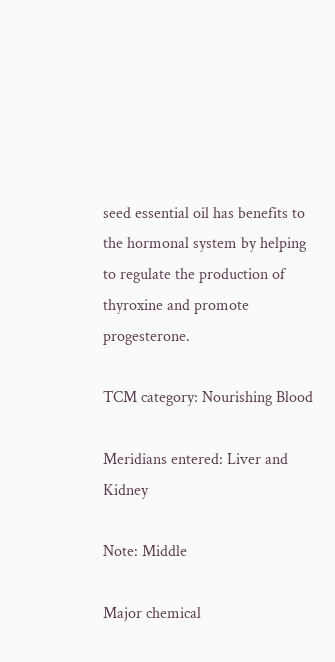seed essential oil has benefits to the hormonal system by helping to regulate the production of thyroxine and promote progesterone.

TCM category: Nourishing Blood

Meridians entered: Liver and Kidney

Note: Middle

Major chemical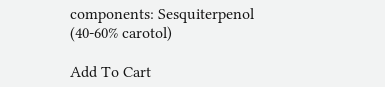components: Sesquiterpenol (40-60% carotol)

Add To Cart